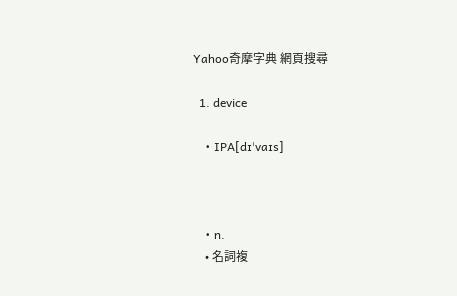Yahoo奇摩字典 網頁搜尋

  1. device

    • IPA[dɪˈvaɪs]



    • n.
    • 名詞複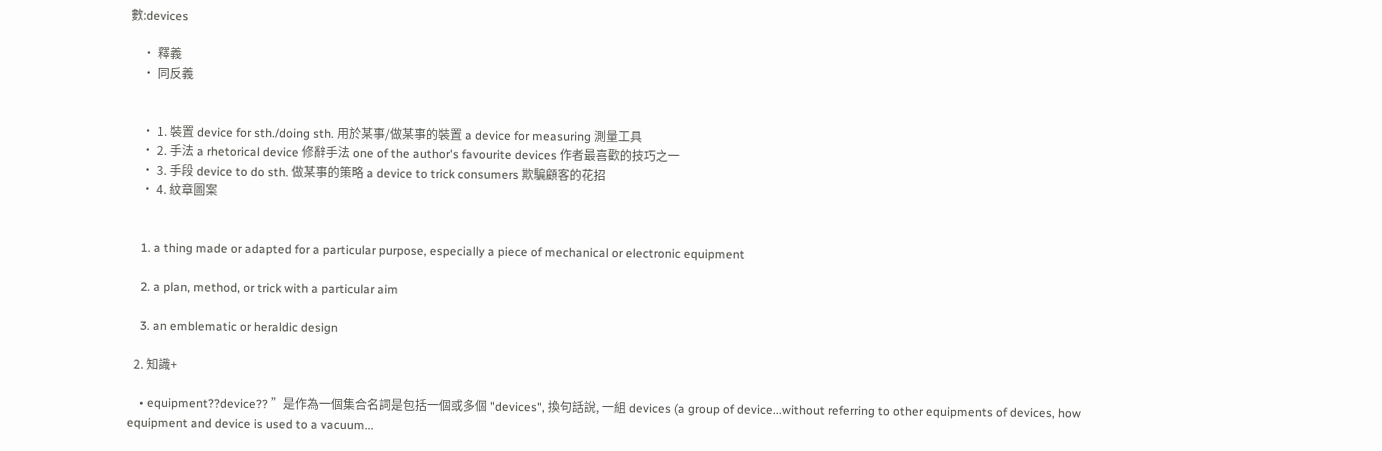數:devices

    • 釋義
    • 同反義


    • 1. 裝置 device for sth./doing sth. 用於某事/做某事的裝置 a device for measuring 測量工具
    • 2. 手法 a rhetorical device 修辭手法 one of the author's favourite devices 作者最喜歡的技巧之一
    • 3. 手段 device to do sth. 做某事的策略 a device to trick consumers 欺騙顧客的花招
    • 4. 紋章圖案


    1. a thing made or adapted for a particular purpose, especially a piece of mechanical or electronic equipment

    2. a plan, method, or trick with a particular aim

    3. an emblematic or heraldic design

  2. 知識+

    • equipment??device?? ”是作為一個集合名詞是包括一個或多個 "devices", 換句話說, 一組 devices (a group of device...without referring to other equipments of devices, how equipment and device is used to a vacuum...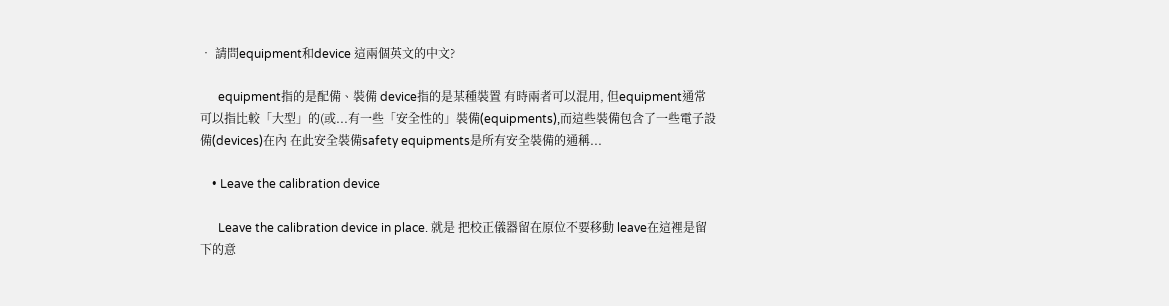• 請問equipment和device 這兩個英文的中文?

      equipment指的是配備、裝備 device指的是某種裝置 有時兩者可以混用, 但equipment通常可以指比較「大型」的(或...有一些「安全性的」裝備(equipments),而這些裝備包含了一些電子設備(devices)在內 在此安全裝備safety equipments是所有安全裝備的通稱...

    • Leave the calibration device

      Leave the calibration device in place. 就是 把校正儀器留在原位不要移動 leave在這裡是留下的意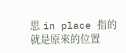思 in place 指的就是原來的位置